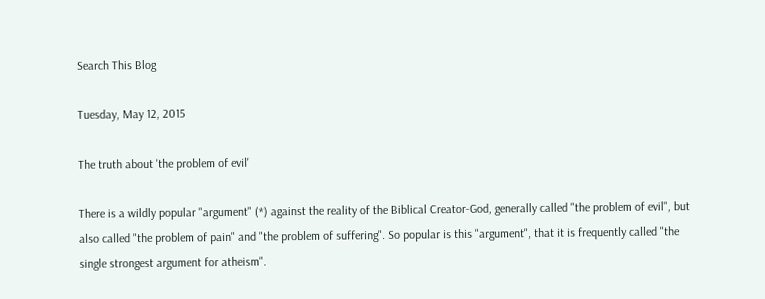Search This Blog

Tuesday, May 12, 2015

The truth about 'the problem of evil'

There is a wildly popular "argument" (*) against the reality of the Biblical Creator-God, generally called "the problem of evil", but also called "the problem of pain" and "the problem of suffering". So popular is this "argument", that it is frequently called "the single strongest argument for atheism".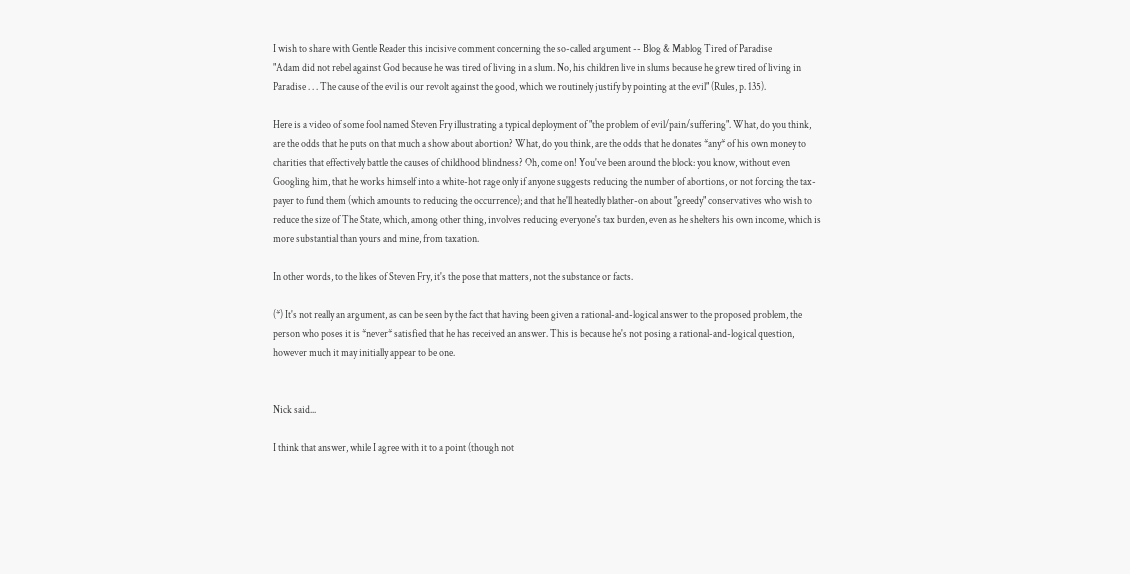I wish to share with Gentle Reader this incisive comment concerning the so-called argument -- Blog & Mablog Tired of Paradise
"Adam did not rebel against God because he was tired of living in a slum. No, his children live in slums because he grew tired of living in Paradise . . . The cause of the evil is our revolt against the good, which we routinely justify by pointing at the evil" (Rules, p. 135).

Here is a video of some fool named Steven Fry illustrating a typical deployment of "the problem of evil/pain/suffering". What, do you think, are the odds that he puts on that much a show about abortion? What, do you think, are the odds that he donates *any* of his own money to charities that effectively battle the causes of childhood blindness? Oh, come on! You've been around the block: you know, without even Googling him, that he works himself into a white-hot rage only if anyone suggests reducing the number of abortions, or not forcing the tax-payer to fund them (which amounts to reducing the occurrence); and that he'll heatedly blather-on about "greedy" conservatives who wish to reduce the size of The State, which, among other thing, involves reducing everyone's tax burden, even as he shelters his own income, which is more substantial than yours and mine, from taxation.

In other words, to the likes of Steven Fry, it's the pose that matters, not the substance or facts.

(*) It's not really an argument, as can be seen by the fact that having been given a rational-and-logical answer to the proposed problem, the person who poses it is *never* satisfied that he has received an answer. This is because he's not posing a rational-and-logical question, however much it may initially appear to be one.


Nick said...

I think that answer, while I agree with it to a point (though not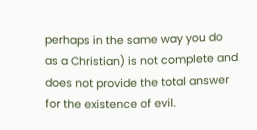perhaps in the same way you do as a Christian) is not complete and does not provide the total answer for the existence of evil.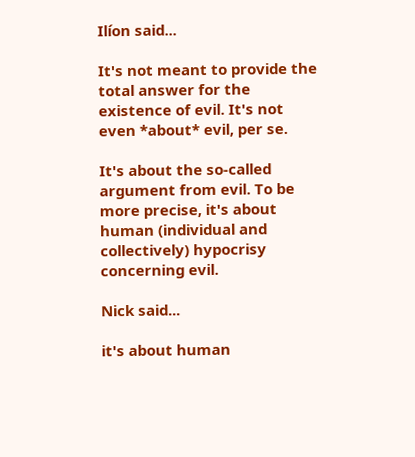Ilíon said...

It's not meant to provide the total answer for the existence of evil. It's not even *about* evil, per se.

It's about the so-called argument from evil. To be more precise, it's about human (individual and collectively) hypocrisy concerning evil.

Nick said...

it's about human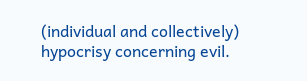(individual and collectively) hypocrisy concerning evil.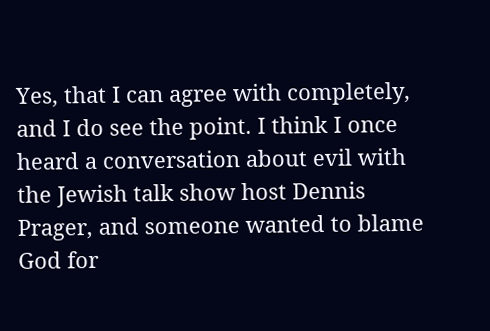Yes, that I can agree with completely, and I do see the point. I think I once heard a conversation about evil with the Jewish talk show host Dennis Prager, and someone wanted to blame God for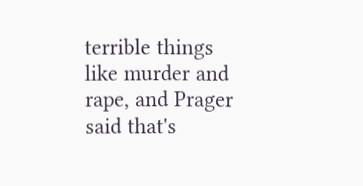terrible things like murder and rape, and Prager said that's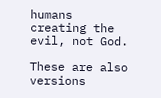humans creating the evil, not God.

These are also versions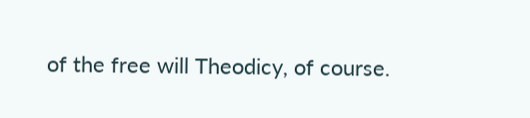of the free will Theodicy, of course.